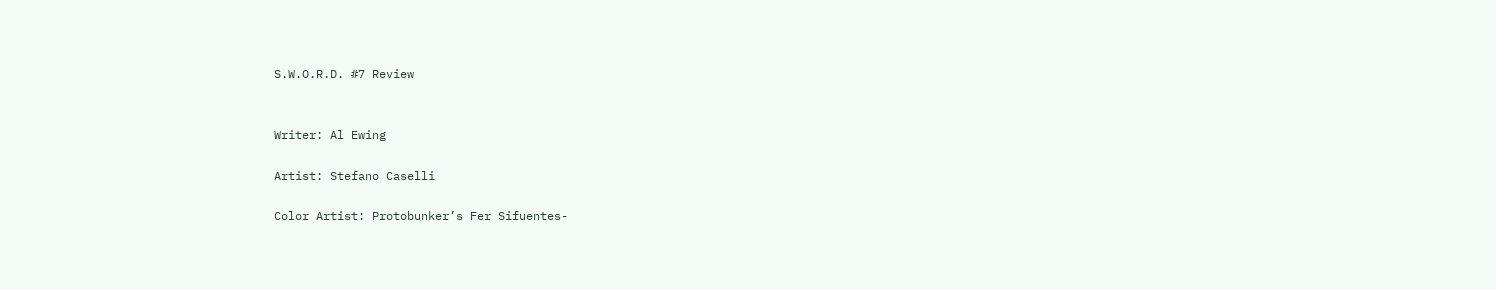S.W.O.R.D. #7 Review


Writer: Al Ewing

Artist: Stefano Caselli

Color Artist: Protobunker’s Fer Sifuentes-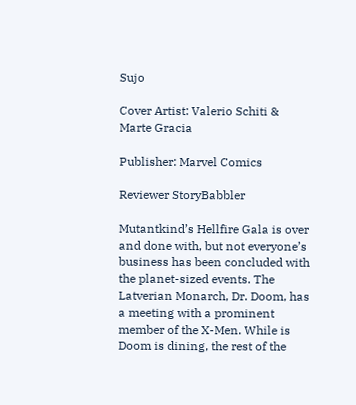Sujo

Cover Artist: Valerio Schiti & Marte Gracia

Publisher: Marvel Comics

Reviewer StoryBabbler

Mutantkind’s Hellfire Gala is over and done with, but not everyone’s business has been concluded with the planet-sized events. The Latverian Monarch, Dr. Doom, has a meeting with a prominent member of the X-Men. While is Doom is dining, the rest of the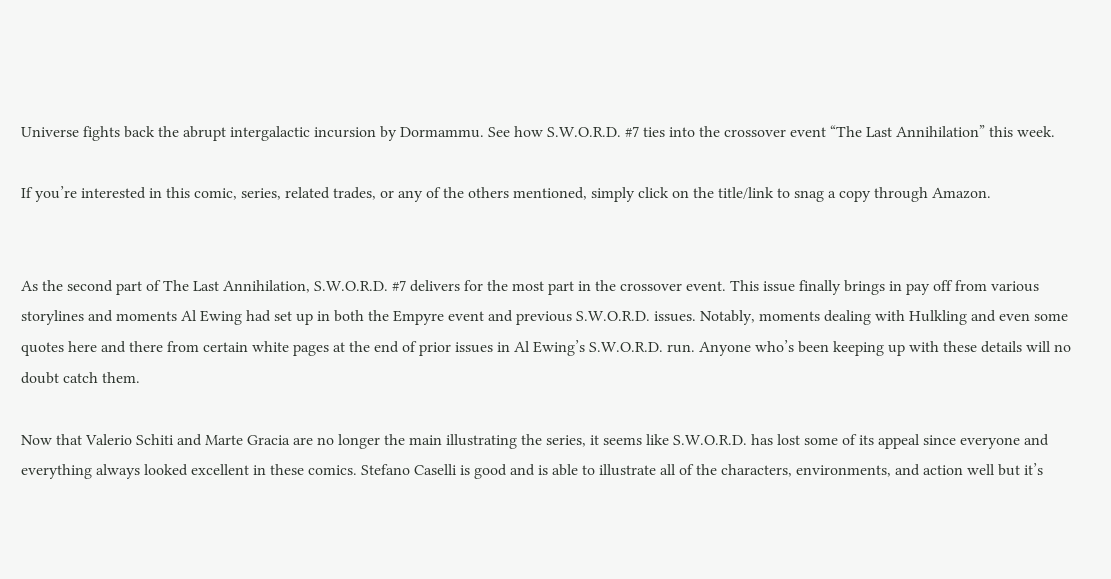Universe fights back the abrupt intergalactic incursion by Dormammu. See how S.W.O.R.D. #7 ties into the crossover event “The Last Annihilation” this week.

If you’re interested in this comic, series, related trades, or any of the others mentioned, simply click on the title/link to snag a copy through Amazon.


As the second part of The Last Annihilation, S.W.O.R.D. #7 delivers for the most part in the crossover event. This issue finally brings in pay off from various storylines and moments Al Ewing had set up in both the Empyre event and previous S.W.O.R.D. issues. Notably, moments dealing with Hulkling and even some quotes here and there from certain white pages at the end of prior issues in Al Ewing’s S.W.O.R.D. run. Anyone who’s been keeping up with these details will no doubt catch them.

Now that Valerio Schiti and Marte Gracia are no longer the main illustrating the series, it seems like S.W.O.R.D. has lost some of its appeal since everyone and everything always looked excellent in these comics. Stefano Caselli is good and is able to illustrate all of the characters, environments, and action well but it’s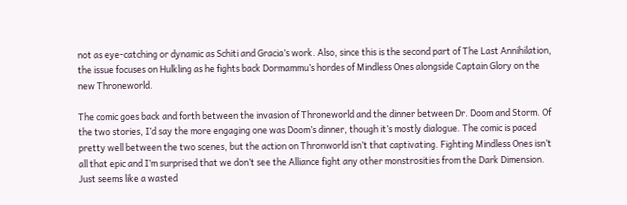not as eye-catching or dynamic as Schiti and Gracia’s work. Also, since this is the second part of The Last Annihilation, the issue focuses on Hulkling as he fights back Dormammu’s hordes of Mindless Ones alongside Captain Glory on the new Throneworld.

The comic goes back and forth between the invasion of Throneworld and the dinner between Dr. Doom and Storm. Of the two stories, I’d say the more engaging one was Doom’s dinner, though it’s mostly dialogue. The comic is paced pretty well between the two scenes, but the action on Thronworld isn’t that captivating. Fighting Mindless Ones isn’t all that epic and I’m surprised that we don’t see the Alliance fight any other monstrosities from the Dark Dimension. Just seems like a wasted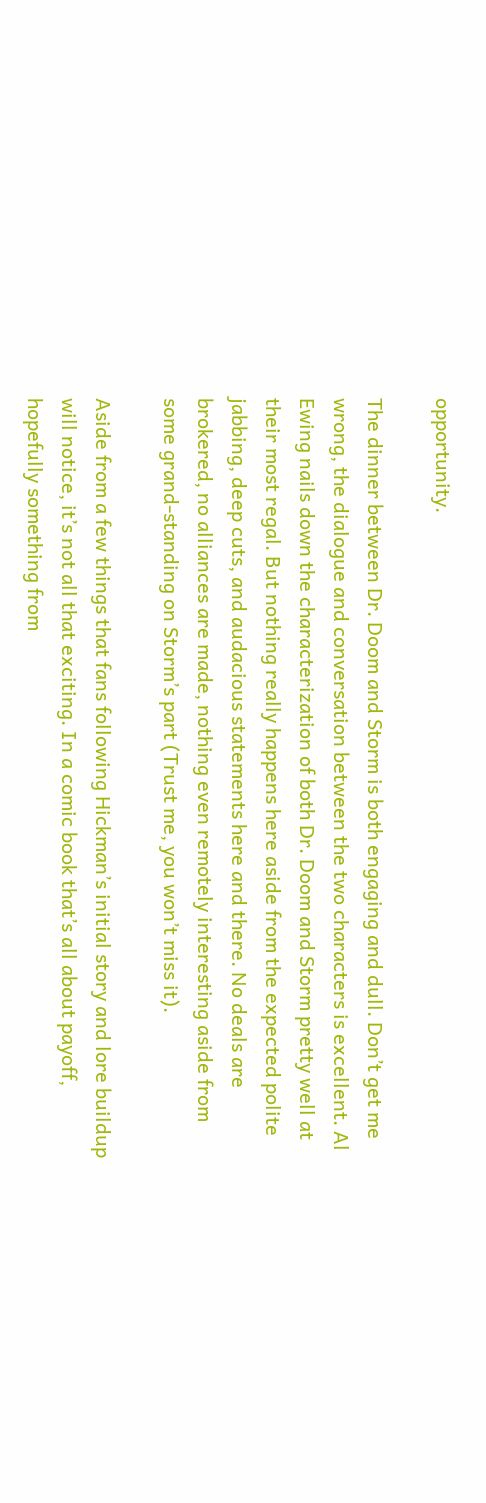opportunity.

The dinner between Dr. Doom and Storm is both engaging and dull. Don’t get me wrong, the dialogue and conversation between the two characters is excellent. Al Ewing nails down the characterization of both Dr. Doom and Storm pretty well at their most regal. But nothing really happens here aside from the expected polite jabbing, deep cuts, and audacious statements here and there. No deals are brokered, no alliances are made, nothing even remotely interesting aside from some grand-standing on Storm’s part (Trust me, you won’t miss it).

Aside from a few things that fans following Hickman’s initial story and lore buildup will notice, it’s not all that exciting. In a comic book that’s all about payoff, hopefully something from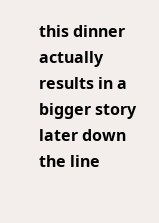this dinner actually results in a bigger story later down the line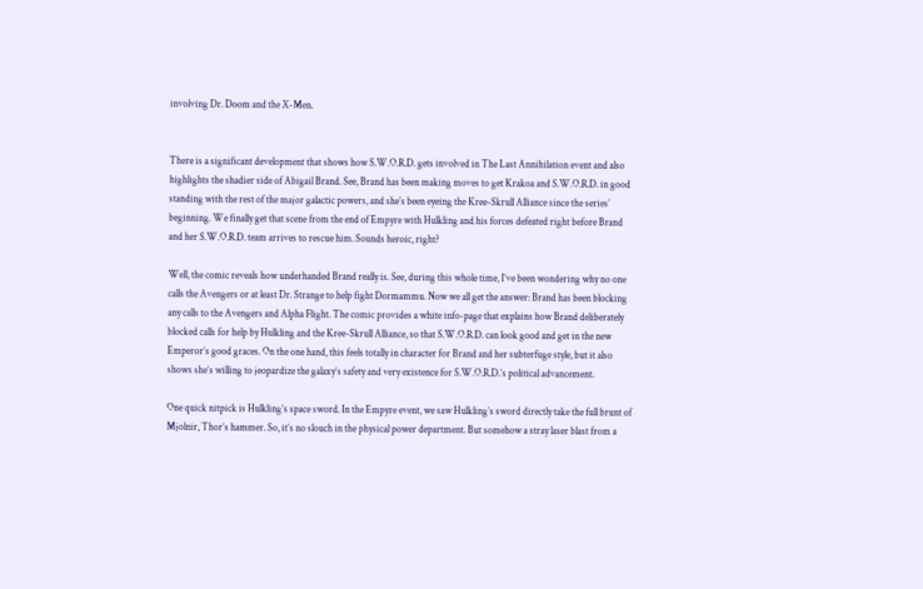involving Dr. Doom and the X-Men.


There is a significant development that shows how S.W.O.R.D. gets involved in The Last Annihilation event and also highlights the shadier side of Abigail Brand. See, Brand has been making moves to get Krakoa and S.W.O.R.D. in good standing with the rest of the major galactic powers, and she’s been eyeing the Kree-Skrull Alliance since the series’ beginning. We finally get that scene from the end of Empyre with Hulkling and his forces defeated right before Brand and her S.W.O.R.D. team arrives to rescue him. Sounds heroic, right?

Well, the comic reveals how underhanded Brand really is. See, during this whole time, I’ve been wondering why no one calls the Avengers or at least Dr. Strange to help fight Dormammu. Now we all get the answer: Brand has been blocking any calls to the Avengers and Alpha Flight. The comic provides a white info-page that explains how Brand deliberately blocked calls for help by Hulkling and the Kree-Skrull Alliance, so that S.W.O.R.D. can look good and get in the new Emperor’s good graces. On the one hand, this feels totally in character for Brand and her subterfuge style, but it also shows she’s willing to jeopardize the galaxy’s safety and very existence for S.W.O.R.D.’s political advancement.

One quick nitpick is Hulkling’s space sword. In the Empyre event, we saw Hulkling’s sword directly take the full brunt of Mjolnir, Thor’s hammer. So, it’s no slouch in the physical power department. But somehow a stray laser blast from a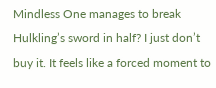Mindless One manages to break Hulkling’s sword in half? I just don’t buy it. It feels like a forced moment to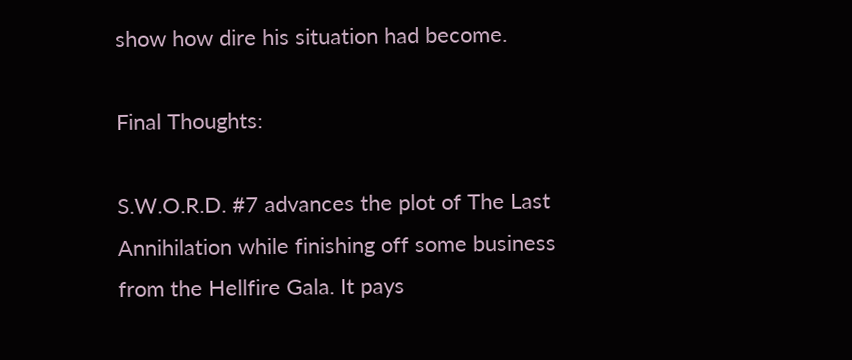show how dire his situation had become.

Final Thoughts:

S.W.O.R.D. #7 advances the plot of The Last Annihilation while finishing off some business from the Hellfire Gala. It pays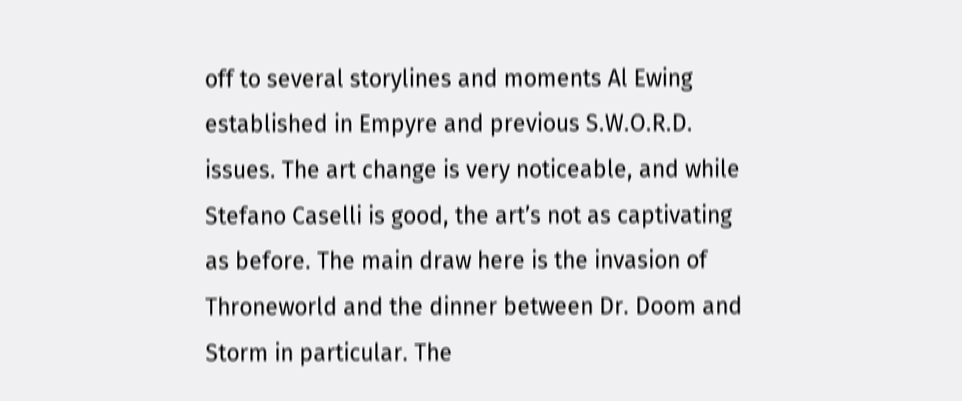off to several storylines and moments Al Ewing established in Empyre and previous S.W.O.R.D. issues. The art change is very noticeable, and while Stefano Caselli is good, the art’s not as captivating as before. The main draw here is the invasion of Throneworld and the dinner between Dr. Doom and Storm in particular. The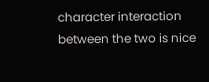character interaction between the two is nice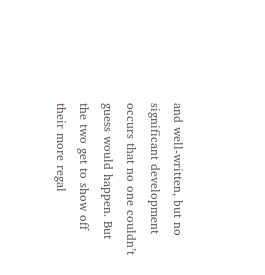and well-written, but no significant development occurs that no one couldn’t guess would happen. But the two get to show off their more regal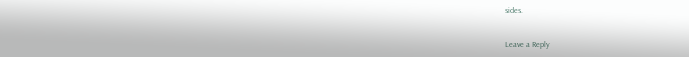sides.


Leave a Reply